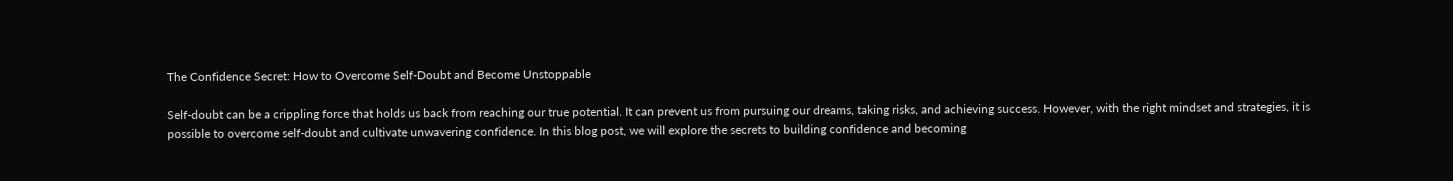The Confidence Secret: How to Overcome Self-Doubt and Become Unstoppable

Self-doubt can be a crippling force that holds us back from reaching our true potential. It can prevent us from pursuing our dreams, taking risks, and achieving success. However, with the right mindset and strategies, it is possible to overcome self-doubt and cultivate unwavering confidence. In this blog post, we will explore the secrets to building confidence and becoming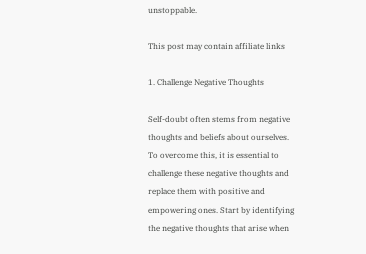unstoppable.

This post may contain affiliate links

1. Challenge Negative Thoughts

Self-doubt often stems from negative thoughts and beliefs about ourselves. To overcome this, it is essential to challenge these negative thoughts and replace them with positive and empowering ones. Start by identifying the negative thoughts that arise when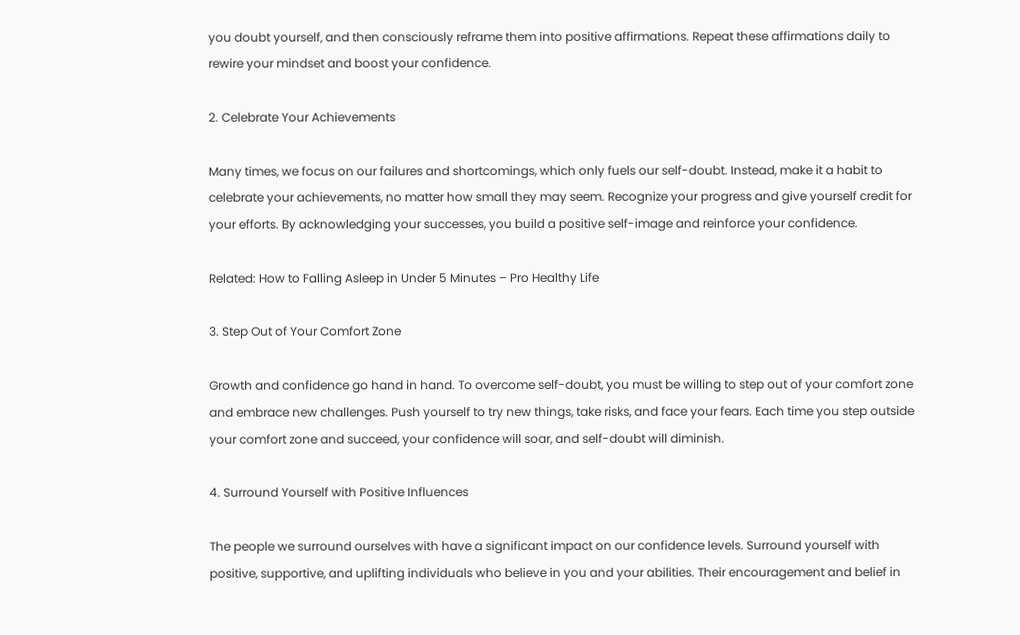you doubt yourself, and then consciously reframe them into positive affirmations. Repeat these affirmations daily to rewire your mindset and boost your confidence.

2. Celebrate Your Achievements

Many times, we focus on our failures and shortcomings, which only fuels our self-doubt. Instead, make it a habit to celebrate your achievements, no matter how small they may seem. Recognize your progress and give yourself credit for your efforts. By acknowledging your successes, you build a positive self-image and reinforce your confidence.

Related: How to Falling Asleep in Under 5 Minutes – Pro Healthy Life

3. Step Out of Your Comfort Zone

Growth and confidence go hand in hand. To overcome self-doubt, you must be willing to step out of your comfort zone and embrace new challenges. Push yourself to try new things, take risks, and face your fears. Each time you step outside your comfort zone and succeed, your confidence will soar, and self-doubt will diminish.

4. Surround Yourself with Positive Influences

The people we surround ourselves with have a significant impact on our confidence levels. Surround yourself with positive, supportive, and uplifting individuals who believe in you and your abilities. Their encouragement and belief in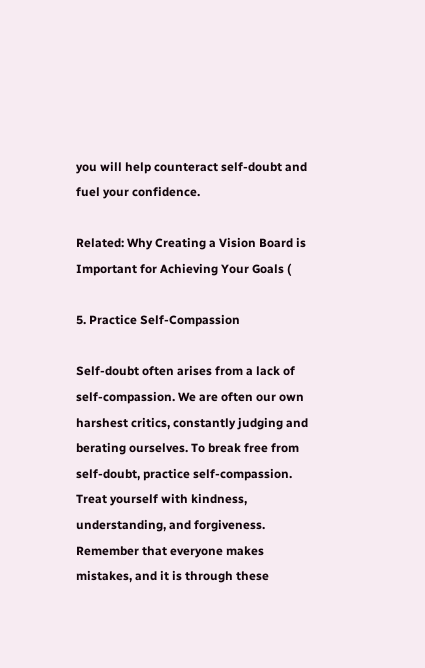you will help counteract self-doubt and fuel your confidence.

Related: Why Creating a Vision Board is Important for Achieving Your Goals (

5. Practice Self-Compassion

Self-doubt often arises from a lack of self-compassion. We are often our own harshest critics, constantly judging and berating ourselves. To break free from self-doubt, practice self-compassion. Treat yourself with kindness, understanding, and forgiveness. Remember that everyone makes mistakes, and it is through these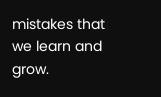mistakes that we learn and grow.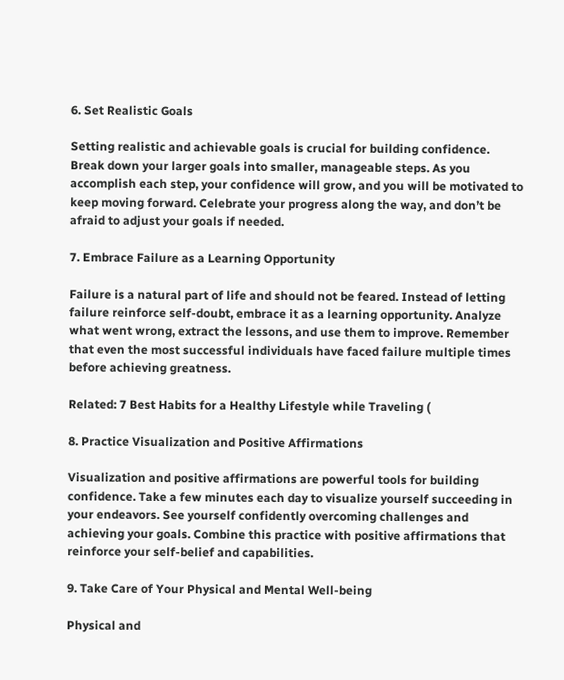6. Set Realistic Goals

Setting realistic and achievable goals is crucial for building confidence. Break down your larger goals into smaller, manageable steps. As you accomplish each step, your confidence will grow, and you will be motivated to keep moving forward. Celebrate your progress along the way, and don’t be afraid to adjust your goals if needed.

7. Embrace Failure as a Learning Opportunity

Failure is a natural part of life and should not be feared. Instead of letting failure reinforce self-doubt, embrace it as a learning opportunity. Analyze what went wrong, extract the lessons, and use them to improve. Remember that even the most successful individuals have faced failure multiple times before achieving greatness.

Related: 7 Best Habits for a Healthy Lifestyle while Traveling (

8. Practice Visualization and Positive Affirmations

Visualization and positive affirmations are powerful tools for building confidence. Take a few minutes each day to visualize yourself succeeding in your endeavors. See yourself confidently overcoming challenges and achieving your goals. Combine this practice with positive affirmations that reinforce your self-belief and capabilities.

9. Take Care of Your Physical and Mental Well-being

Physical and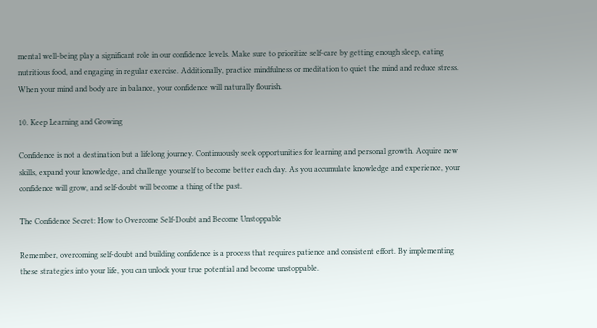mental well-being play a significant role in our confidence levels. Make sure to prioritize self-care by getting enough sleep, eating nutritious food, and engaging in regular exercise. Additionally, practice mindfulness or meditation to quiet the mind and reduce stress. When your mind and body are in balance, your confidence will naturally flourish.

10. Keep Learning and Growing

Confidence is not a destination but a lifelong journey. Continuously seek opportunities for learning and personal growth. Acquire new skills, expand your knowledge, and challenge yourself to become better each day. As you accumulate knowledge and experience, your confidence will grow, and self-doubt will become a thing of the past.

The Confidence Secret: How to Overcome Self-Doubt and Become Unstoppable

Remember, overcoming self-doubt and building confidence is a process that requires patience and consistent effort. By implementing these strategies into your life, you can unlock your true potential and become unstoppable.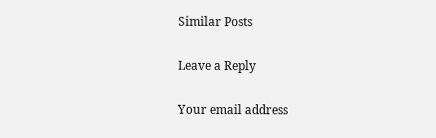Similar Posts

Leave a Reply

Your email address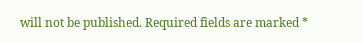will not be published. Required fields are marked *